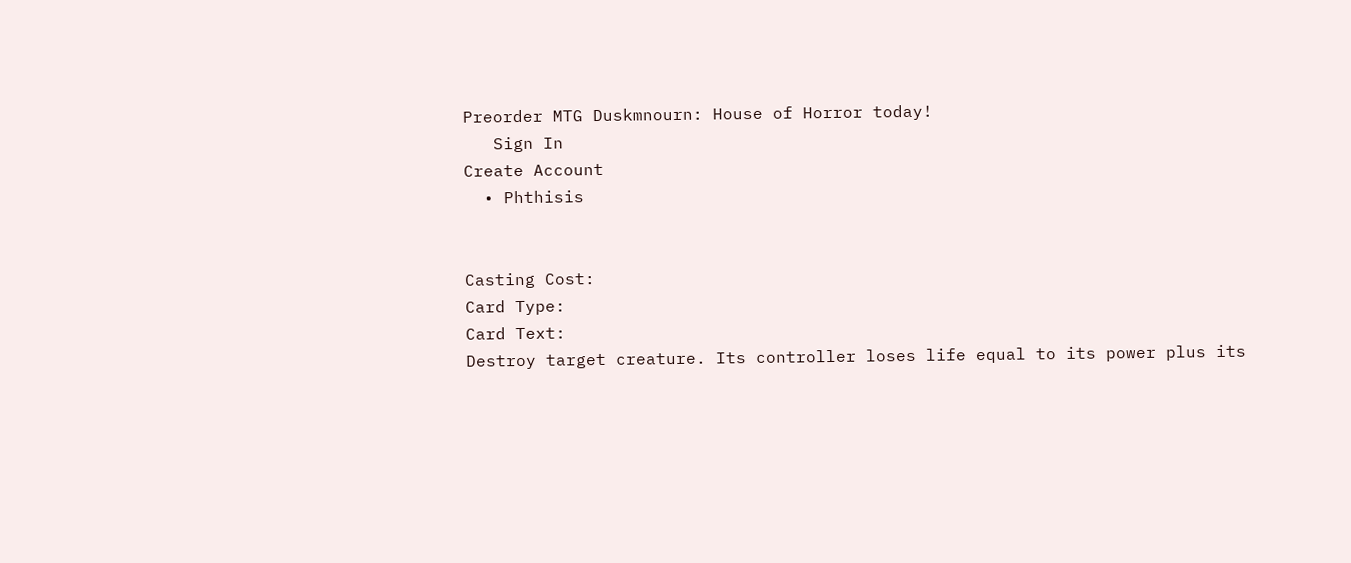Preorder MTG Duskmnourn: House of Horror today!
   Sign In
Create Account
  • Phthisis


Casting Cost:
Card Type:
Card Text:
Destroy target creature. Its controller loses life equal to its power plus its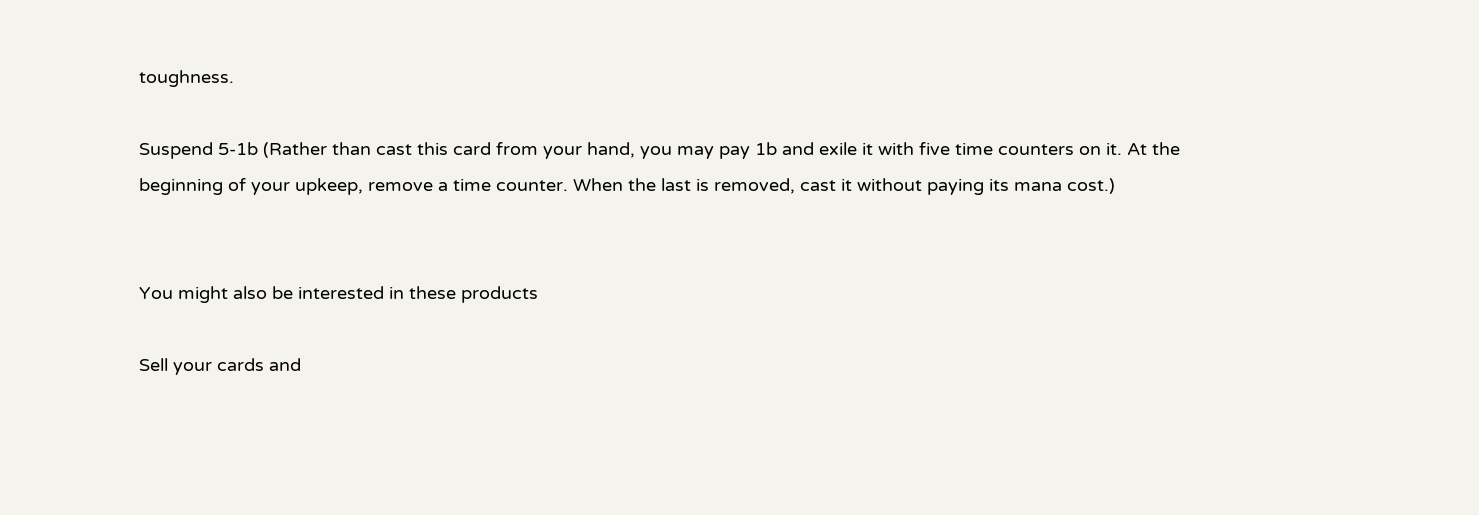toughness.

Suspend 5-1b (Rather than cast this card from your hand, you may pay 1b and exile it with five time counters on it. At the beginning of your upkeep, remove a time counter. When the last is removed, cast it without paying its mana cost.)


You might also be interested in these products

Sell your cards and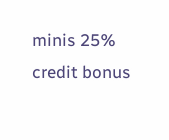minis 25% credit bonus